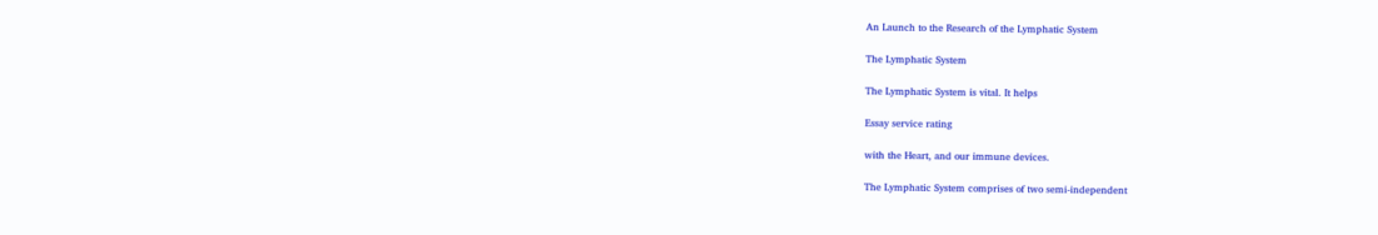An Launch to the Research of the Lymphatic System

The Lymphatic System

The Lymphatic System is vital. It helps

Essay service rating

with the Heart, and our immune devices.

The Lymphatic System comprises of two semi-independent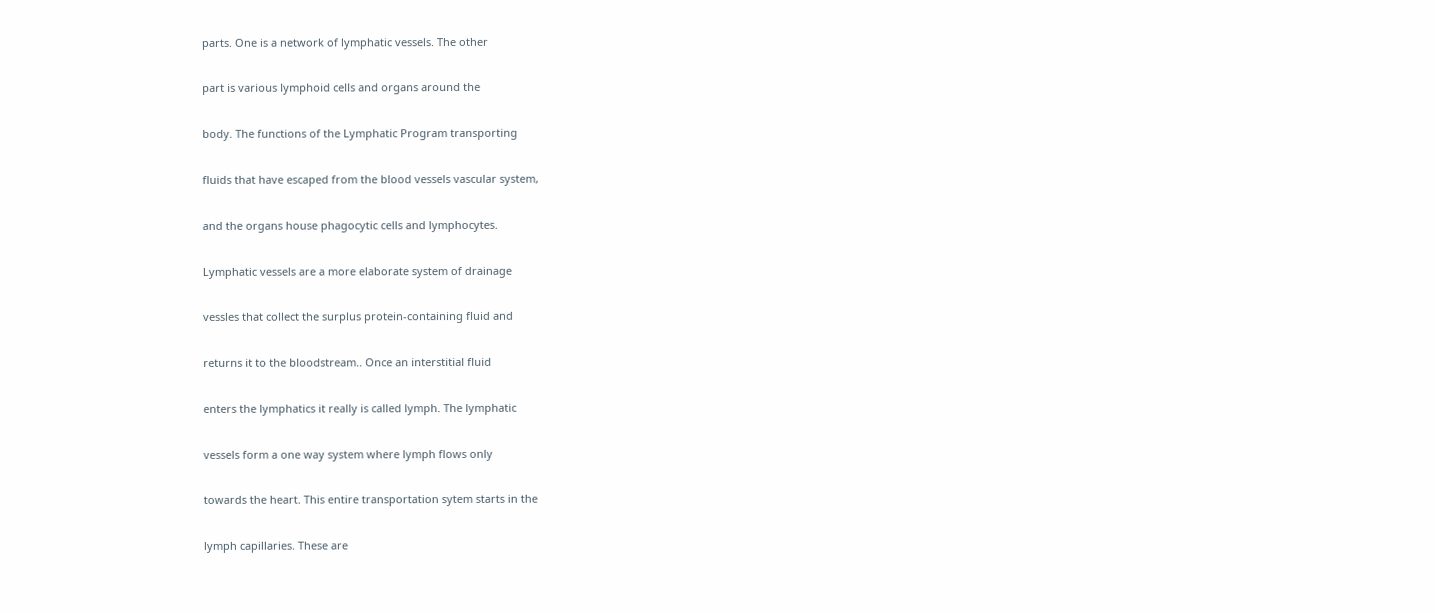parts. One is a network of lymphatic vessels. The other

part is various lymphoid cells and organs around the

body. The functions of the Lymphatic Program transporting

fluids that have escaped from the blood vessels vascular system,

and the organs house phagocytic cells and lymphocytes.

Lymphatic vessels are a more elaborate system of drainage

vessles that collect the surplus protein-containing fluid and

returns it to the bloodstream.. Once an interstitial fluid

enters the lymphatics it really is called lymph. The lymphatic

vessels form a one way system where lymph flows only

towards the heart. This entire transportation sytem starts in the

lymph capillaries. These are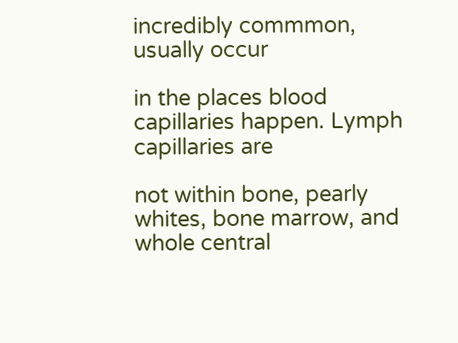incredibly commmon, usually occur

in the places blood capillaries happen. Lymph capillaries are

not within bone, pearly whites, bone marrow, and whole central